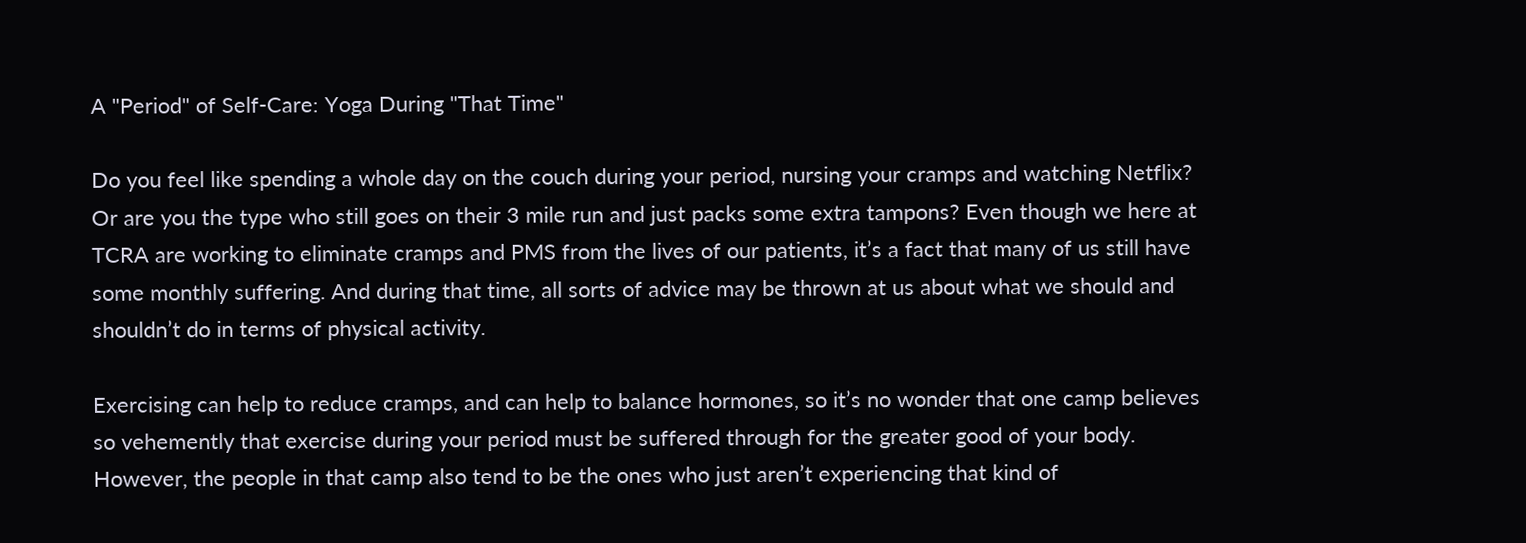A "Period" of Self-Care: Yoga During "That Time"

Do you feel like spending a whole day on the couch during your period, nursing your cramps and watching Netflix? Or are you the type who still goes on their 3 mile run and just packs some extra tampons? Even though we here at TCRA are working to eliminate cramps and PMS from the lives of our patients, it’s a fact that many of us still have some monthly suffering. And during that time, all sorts of advice may be thrown at us about what we should and shouldn’t do in terms of physical activity.

Exercising can help to reduce cramps, and can help to balance hormones, so it’s no wonder that one camp believes so vehemently that exercise during your period must be suffered through for the greater good of your body. However, the people in that camp also tend to be the ones who just aren’t experiencing that kind of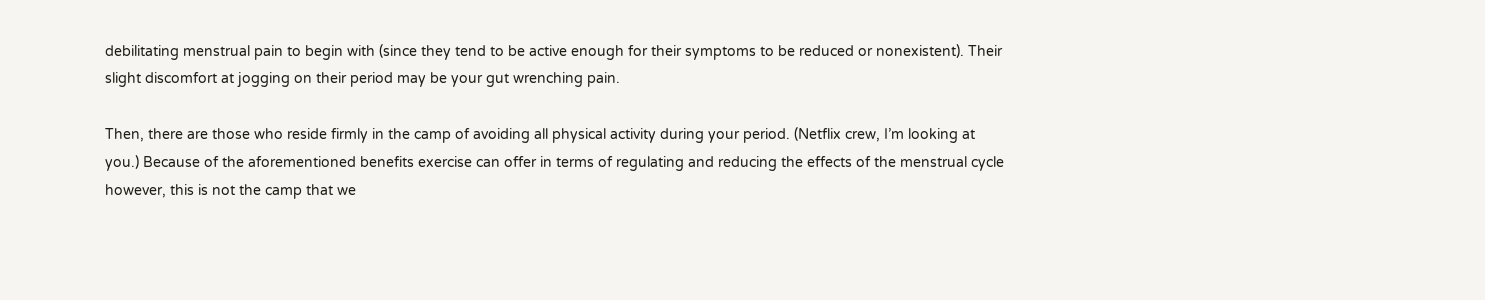debilitating menstrual pain to begin with (since they tend to be active enough for their symptoms to be reduced or nonexistent). Their slight discomfort at jogging on their period may be your gut wrenching pain.

Then, there are those who reside firmly in the camp of avoiding all physical activity during your period. (Netflix crew, I’m looking at you.) Because of the aforementioned benefits exercise can offer in terms of regulating and reducing the effects of the menstrual cycle however, this is not the camp that we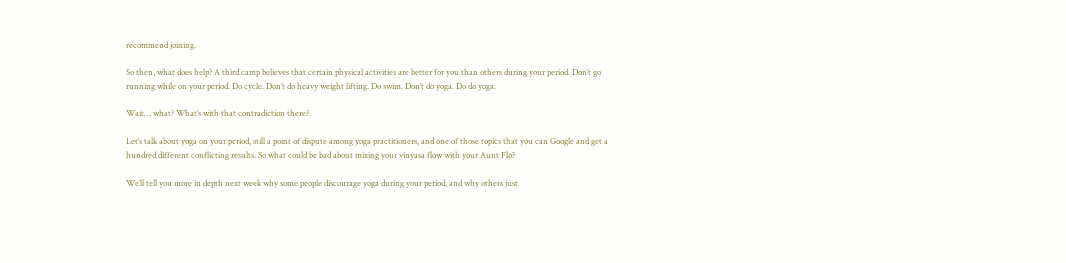recommend joining.

So then, what does help? A third camp believes that certain physical activities are better for you than others during your period. Don’t go running while on your period. Do cycle. Don’t do heavy weight lifting. Do swim. Don’t do yoga. Do do yoga.

Wait… what? What’s with that contradiction there?

Let’s talk about yoga on your period, still a point of dispute among yoga practitioners, and one of those topics that you can Google and get a hundred different conflicting results. So what could be bad about mixing your vinyasa flow with your Aunt Flo?

We’ll tell you more in depth next week why some people discourage yoga during your period, and why others just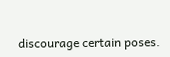discourage certain poses.